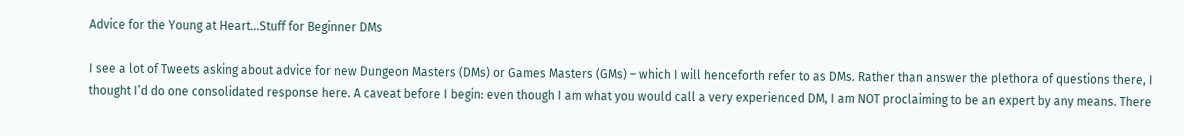Advice for the Young at Heart…Stuff for Beginner DMs

I see a lot of Tweets asking about advice for new Dungeon Masters (DMs) or Games Masters (GMs) – which I will henceforth refer to as DMs. Rather than answer the plethora of questions there, I thought I’d do one consolidated response here. A caveat before I begin: even though I am what you would call a very experienced DM, I am NOT proclaiming to be an expert by any means. There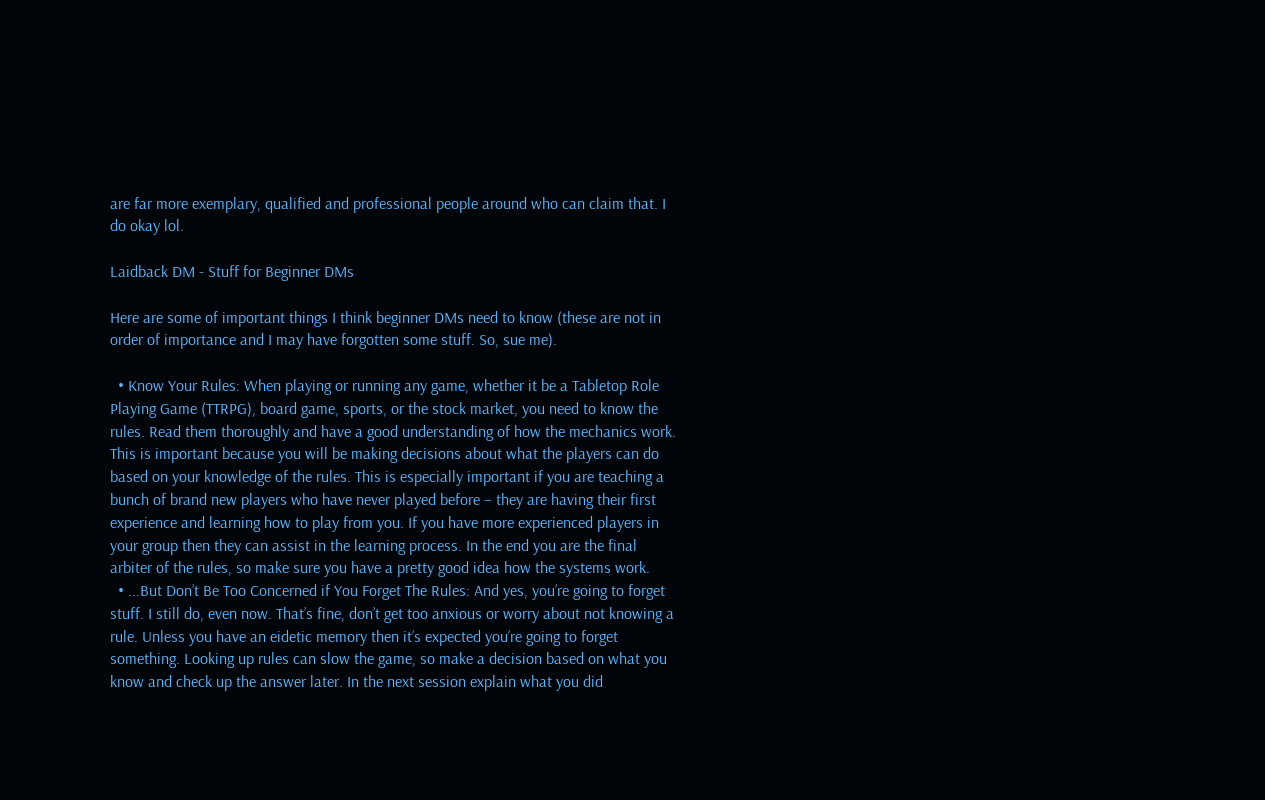are far more exemplary, qualified and professional people around who can claim that. I do okay lol.

Laidback DM - Stuff for Beginner DMs

Here are some of important things I think beginner DMs need to know (these are not in order of importance and I may have forgotten some stuff. So, sue me).

  • Know Your Rules: When playing or running any game, whether it be a Tabletop Role Playing Game (TTRPG), board game, sports, or the stock market, you need to know the rules. Read them thoroughly and have a good understanding of how the mechanics work. This is important because you will be making decisions about what the players can do based on your knowledge of the rules. This is especially important if you are teaching a bunch of brand new players who have never played before – they are having their first experience and learning how to play from you. If you have more experienced players in your group then they can assist in the learning process. In the end you are the final arbiter of the rules, so make sure you have a pretty good idea how the systems work.
  • ...But Don’t Be Too Concerned if You Forget The Rules: And yes, you’re going to forget stuff. I still do, even now. That’s fine, don’t get too anxious or worry about not knowing a rule. Unless you have an eidetic memory then it’s expected you’re going to forget something. Looking up rules can slow the game, so make a decision based on what you know and check up the answer later. In the next session explain what you did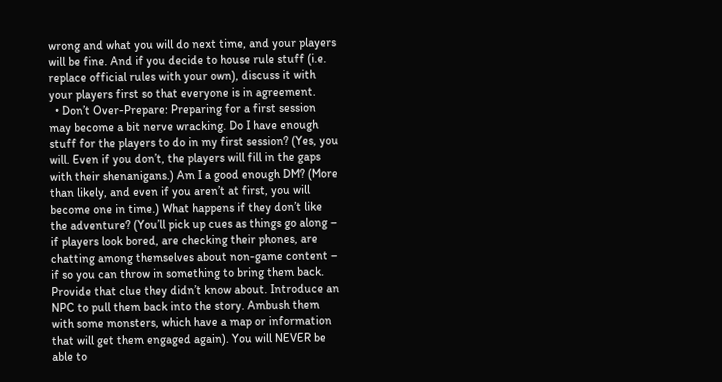wrong and what you will do next time, and your players will be fine. And if you decide to house rule stuff (i.e. replace official rules with your own), discuss it with your players first so that everyone is in agreement.
  • Don’t Over-Prepare: Preparing for a first session may become a bit nerve wracking. Do I have enough stuff for the players to do in my first session? (Yes, you will. Even if you don’t, the players will fill in the gaps with their shenanigans.) Am I a good enough DM? (More than likely, and even if you aren’t at first, you will become one in time.) What happens if they don’t like the adventure? (You’ll pick up cues as things go along – if players look bored, are checking their phones, are chatting among themselves about non-game content – if so you can throw in something to bring them back. Provide that clue they didn’t know about. Introduce an NPC to pull them back into the story. Ambush them with some monsters, which have a map or information that will get them engaged again). You will NEVER be able to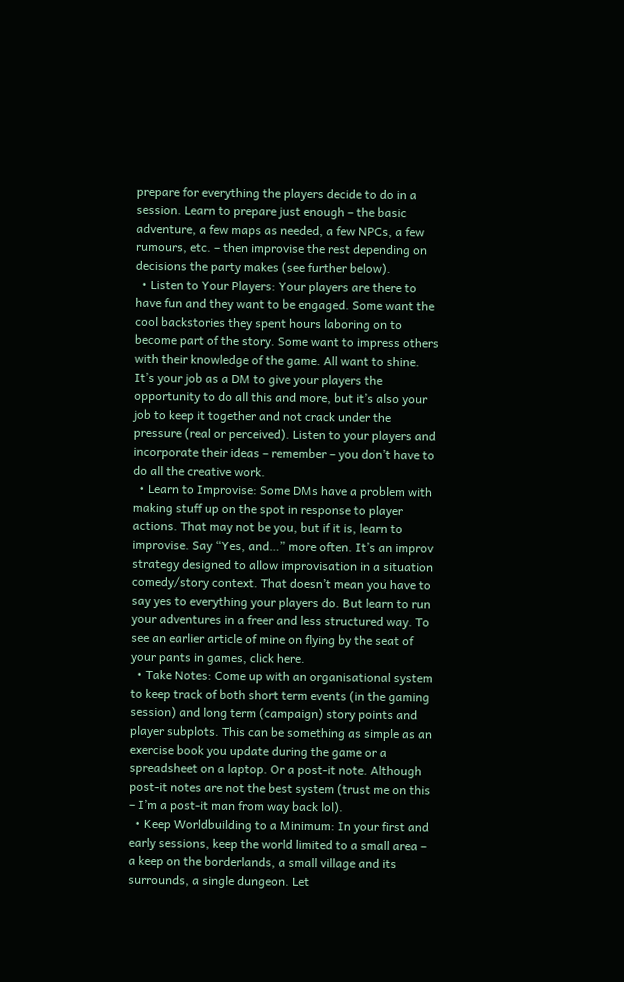prepare for everything the players decide to do in a session. Learn to prepare just enough – the basic adventure, a few maps as needed, a few NPCs, a few rumours, etc. – then improvise the rest depending on decisions the party makes (see further below).
  • Listen to Your Players: Your players are there to have fun and they want to be engaged. Some want the cool backstories they spent hours laboring on to become part of the story. Some want to impress others with their knowledge of the game. All want to shine. It’s your job as a DM to give your players the opportunity to do all this and more, but it’s also your job to keep it together and not crack under the pressure (real or perceived). Listen to your players and incorporate their ideas – remember – you don’t have to do all the creative work.
  • Learn to Improvise: Some DMs have a problem with making stuff up on the spot in response to player actions. That may not be you, but if it is, learn to improvise. Say “Yes, and…” more often. It’s an improv strategy designed to allow improvisation in a situation comedy/story context. That doesn’t mean you have to say yes to everything your players do. But learn to run your adventures in a freer and less structured way. To see an earlier article of mine on flying by the seat of your pants in games, click here.
  • Take Notes: Come up with an organisational system to keep track of both short term events (in the gaming session) and long term (campaign) story points and player subplots. This can be something as simple as an exercise book you update during the game or a spreadsheet on a laptop. Or a post-it note. Although post-it notes are not the best system (trust me on this – I’m a post-it man from way back lol).
  • Keep Worldbuilding to a Minimum: In your first and early sessions, keep the world limited to a small area – a keep on the borderlands, a small village and its surrounds, a single dungeon. Let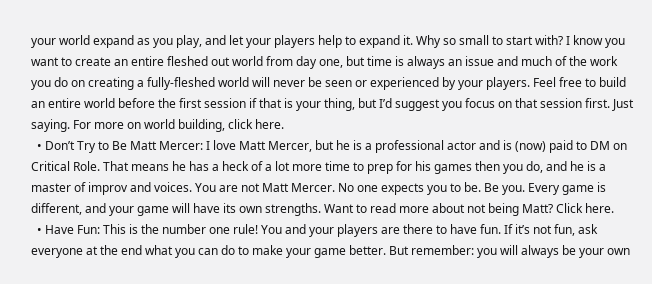your world expand as you play, and let your players help to expand it. Why so small to start with? I know you want to create an entire fleshed out world from day one, but time is always an issue and much of the work you do on creating a fully-fleshed world will never be seen or experienced by your players. Feel free to build an entire world before the first session if that is your thing, but I’d suggest you focus on that session first. Just saying. For more on world building, click here.
  • Don’t Try to Be Matt Mercer: I love Matt Mercer, but he is a professional actor and is (now) paid to DM on Critical Role. That means he has a heck of a lot more time to prep for his games then you do, and he is a master of improv and voices. You are not Matt Mercer. No one expects you to be. Be you. Every game is different, and your game will have its own strengths. Want to read more about not being Matt? Click here.
  • Have Fun: This is the number one rule! You and your players are there to have fun. If it’s not fun, ask everyone at the end what you can do to make your game better. But remember: you will always be your own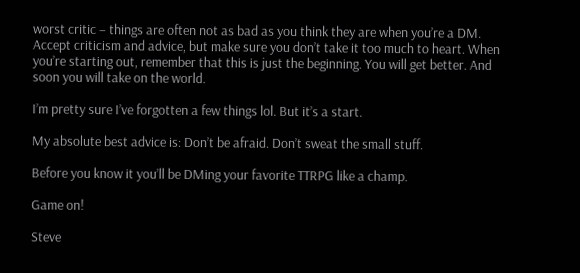worst critic – things are often not as bad as you think they are when you’re a DM. Accept criticism and advice, but make sure you don’t take it too much to heart. When you’re starting out, remember that this is just the beginning. You will get better. And soon you will take on the world.

I’m pretty sure I’ve forgotten a few things lol. But it’s a start.

My absolute best advice is: Don’t be afraid. Don’t sweat the small stuff.

Before you know it you’ll be DMing your favorite TTRPG like a champ.

Game on!

Steve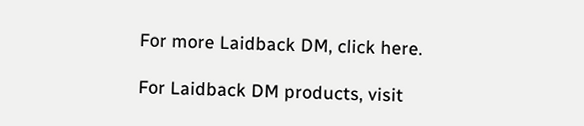For more Laidback DM, click here.

For Laidback DM products, visit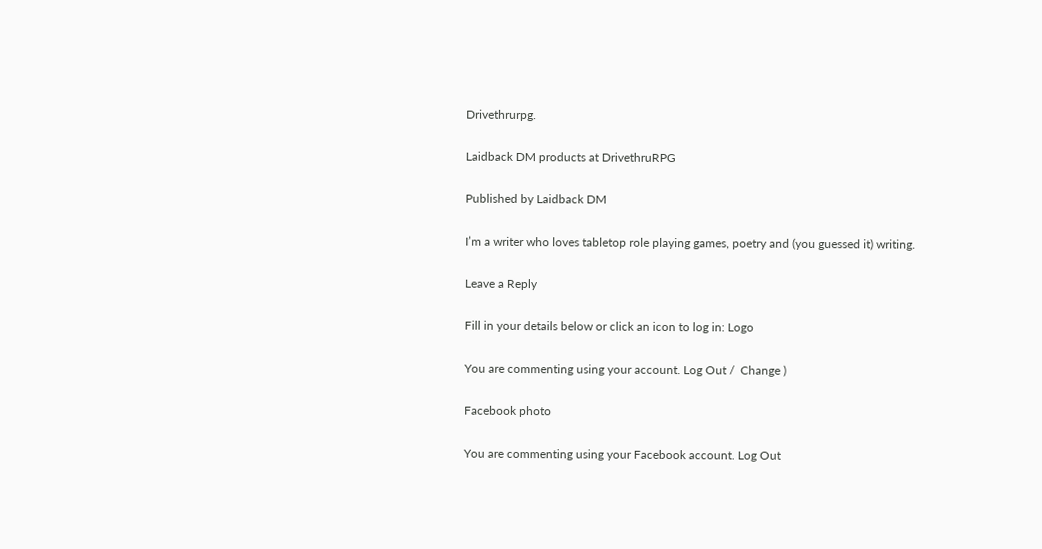Drivethrurpg.

Laidback DM products at DrivethruRPG

Published by Laidback DM

I’m a writer who loves tabletop role playing games, poetry and (you guessed it) writing.

Leave a Reply

Fill in your details below or click an icon to log in: Logo

You are commenting using your account. Log Out /  Change )

Facebook photo

You are commenting using your Facebook account. Log Out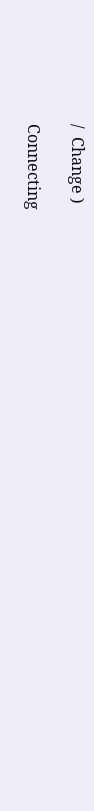/  Change )

Connecting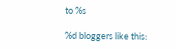to %s

%d bloggers like this: